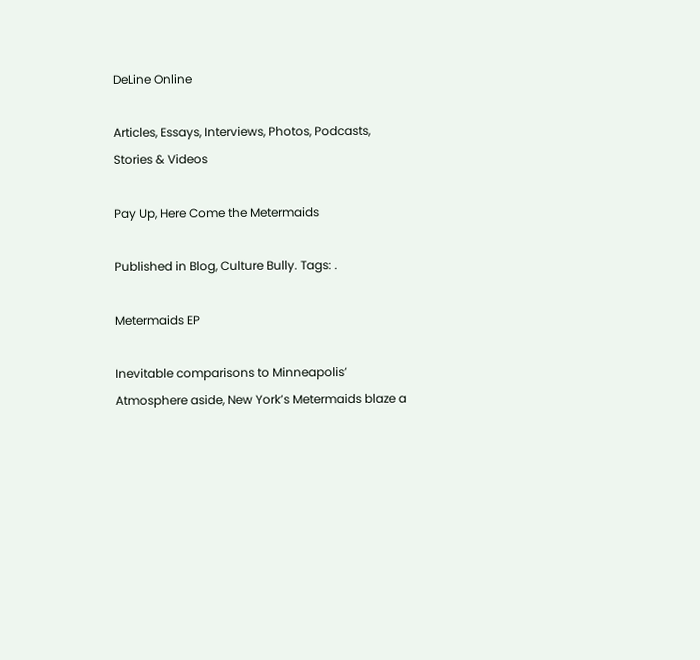DeLine Online

Articles, Essays, Interviews, Photos, Podcasts, Stories & Videos

Pay Up, Here Come the Metermaids

Published in Blog, Culture Bully. Tags: .

Metermaids EP

Inevitable comparisons to Minneapolis’ Atmosphere aside, New York’s Metermaids blaze a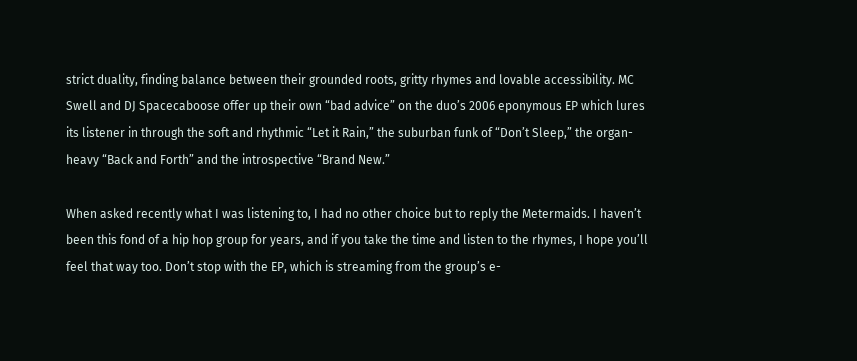strict duality, finding balance between their grounded roots, gritty rhymes and lovable accessibility. MC Swell and DJ Spacecaboose offer up their own “bad advice” on the duo’s 2006 eponymous EP which lures its listener in through the soft and rhythmic “Let it Rain,” the suburban funk of “Don’t Sleep,” the organ-heavy “Back and Forth” and the introspective “Brand New.”

When asked recently what I was listening to, I had no other choice but to reply the Metermaids. I haven’t been this fond of a hip hop group for years, and if you take the time and listen to the rhymes, I hope you’ll feel that way too. Don’t stop with the EP, which is streaming from the group’s e-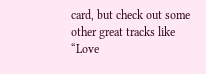card, but check out some other great tracks like “Love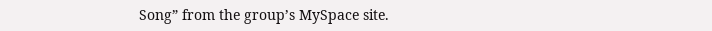Song” from the group’s MySpace site.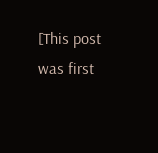[This post was first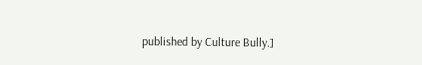published by Culture Bully.]